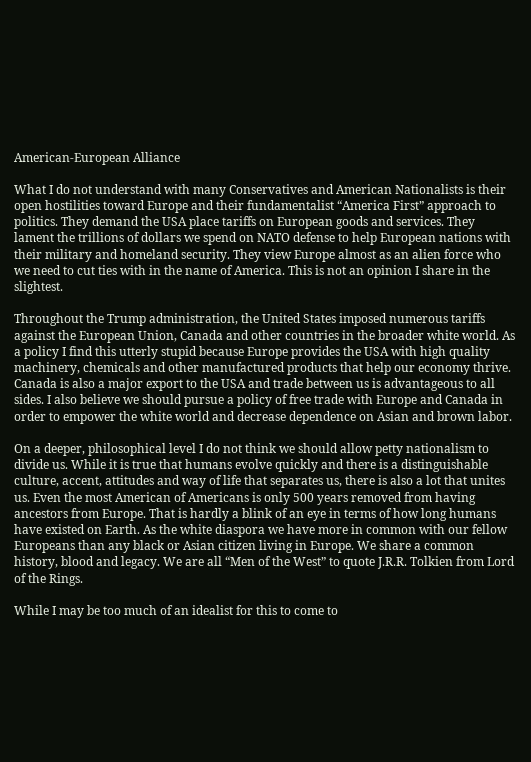American-European Alliance

What I do not understand with many Conservatives and American Nationalists is their open hostilities toward Europe and their fundamentalist “America First” approach to politics. They demand the USA place tariffs on European goods and services. They lament the trillions of dollars we spend on NATO defense to help European nations with their military and homeland security. They view Europe almost as an alien force who we need to cut ties with in the name of America. This is not an opinion I share in the slightest.

Throughout the Trump administration, the United States imposed numerous tariffs against the European Union, Canada and other countries in the broader white world. As a policy I find this utterly stupid because Europe provides the USA with high quality machinery, chemicals and other manufactured products that help our economy thrive. Canada is also a major export to the USA and trade between us is advantageous to all sides. I also believe we should pursue a policy of free trade with Europe and Canada in order to empower the white world and decrease dependence on Asian and brown labor.

On a deeper, philosophical level I do not think we should allow petty nationalism to divide us. While it is true that humans evolve quickly and there is a distinguishable culture, accent, attitudes and way of life that separates us, there is also a lot that unites us. Even the most American of Americans is only 500 years removed from having ancestors from Europe. That is hardly a blink of an eye in terms of how long humans have existed on Earth. As the white diaspora we have more in common with our fellow Europeans than any black or Asian citizen living in Europe. We share a common history, blood and legacy. We are all “Men of the West” to quote J.R.R. Tolkien from Lord of the Rings.

While I may be too much of an idealist for this to come to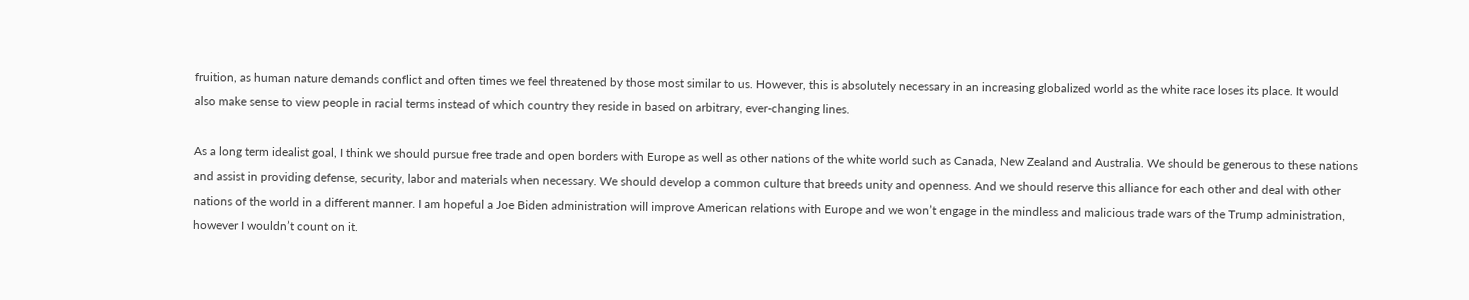fruition, as human nature demands conflict and often times we feel threatened by those most similar to us. However, this is absolutely necessary in an increasing globalized world as the white race loses its place. It would also make sense to view people in racial terms instead of which country they reside in based on arbitrary, ever-changing lines.

As a long term idealist goal, I think we should pursue free trade and open borders with Europe as well as other nations of the white world such as Canada, New Zealand and Australia. We should be generous to these nations and assist in providing defense, security, labor and materials when necessary. We should develop a common culture that breeds unity and openness. And we should reserve this alliance for each other and deal with other nations of the world in a different manner. I am hopeful a Joe Biden administration will improve American relations with Europe and we won’t engage in the mindless and malicious trade wars of the Trump administration, however I wouldn’t count on it.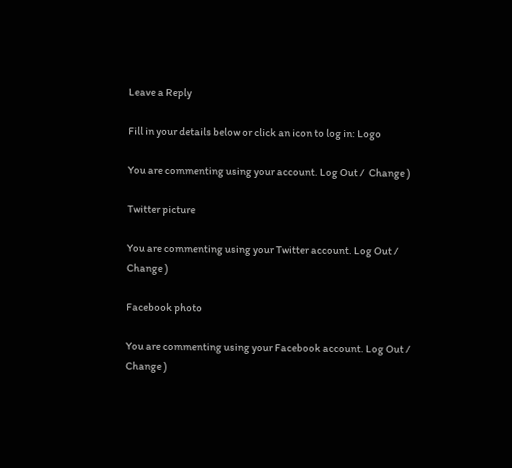Leave a Reply

Fill in your details below or click an icon to log in: Logo

You are commenting using your account. Log Out /  Change )

Twitter picture

You are commenting using your Twitter account. Log Out /  Change )

Facebook photo

You are commenting using your Facebook account. Log Out /  Change )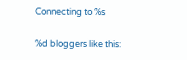Connecting to %s

%d bloggers like this: